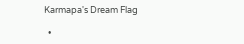Karmapa's Dream Flag

  •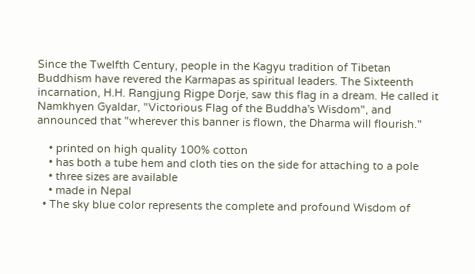Since the Twelfth Century, people in the Kagyu tradition of Tibetan Buddhism have revered the Karmapas as spiritual leaders. The Sixteenth incarnation, H.H. Rangjung Rigpe Dorje, saw this flag in a dream. He called it Namkhyen Gyaldar, "Victorious Flag of the Buddha's Wisdom", and announced that "wherever this banner is flown, the Dharma will flourish."

    • printed on high quality 100% cotton
    • has both a tube hem and cloth ties on the side for attaching to a pole
    • three sizes are available
    • made in Nepal
  • The sky blue color represents the complete and profound Wisdom of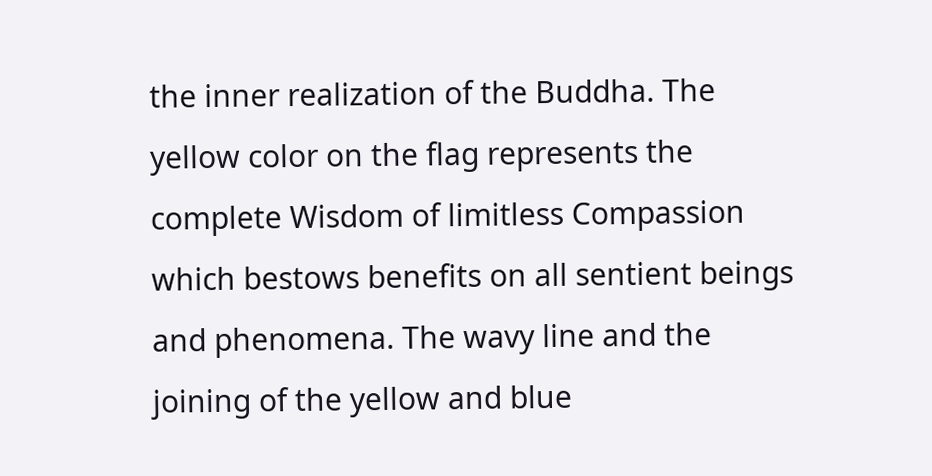the inner realization of the Buddha. The yellow color on the flag represents the complete Wisdom of limitless Compassion which bestows benefits on all sentient beings and phenomena. The wavy line and the joining of the yellow and blue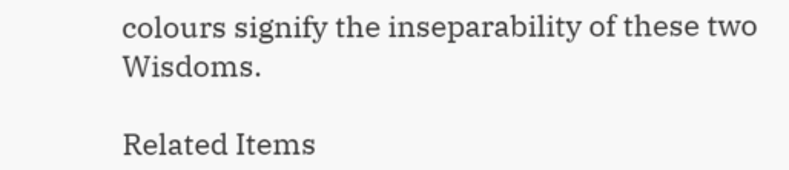colours signify the inseparability of these two Wisdoms.

Related Items